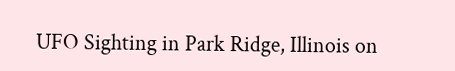UFO Sighting in Park Ridge, Illinois on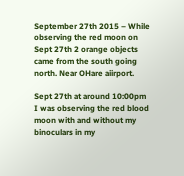September 27th 2015 – While observing the red moon on Sept 27th 2 orange objects came from the south going north. Near OHare aiirport.

Sept 27th at around 10:00pm I was observing the red blood moon with and without my binoculars in my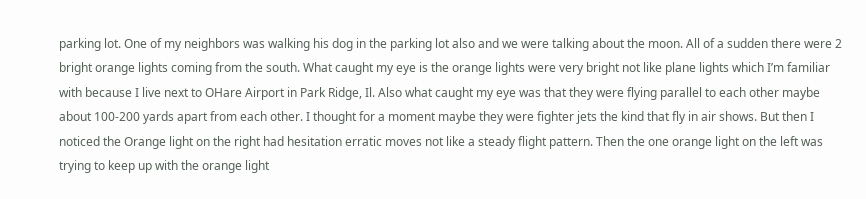parking lot. One of my neighbors was walking his dog in the parking lot also and we were talking about the moon. All of a sudden there were 2 bright orange lights coming from the south. What caught my eye is the orange lights were very bright not like plane lights which I’m familiar with because I live next to OHare Airport in Park Ridge, Il. Also what caught my eye was that they were flying parallel to each other maybe about 100-200 yards apart from each other. I thought for a moment maybe they were fighter jets the kind that fly in air shows. But then I noticed the Orange light on the right had hesitation erratic moves not like a steady flight pattern. Then the one orange light on the left was trying to keep up with the orange light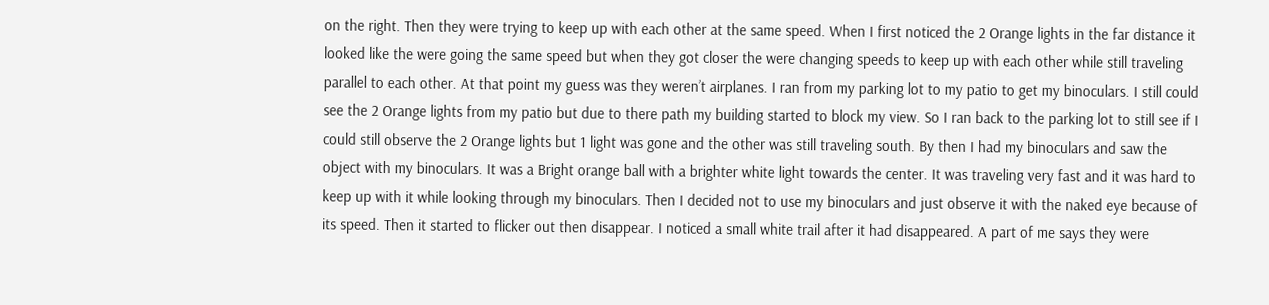on the right. Then they were trying to keep up with each other at the same speed. When I first noticed the 2 Orange lights in the far distance it looked like the were going the same speed but when they got closer the were changing speeds to keep up with each other while still traveling parallel to each other. At that point my guess was they weren’t airplanes. I ran from my parking lot to my patio to get my binoculars. I still could see the 2 Orange lights from my patio but due to there path my building started to block my view. So I ran back to the parking lot to still see if I could still observe the 2 Orange lights but 1 light was gone and the other was still traveling south. By then I had my binoculars and saw the object with my binoculars. It was a Bright orange ball with a brighter white light towards the center. It was traveling very fast and it was hard to keep up with it while looking through my binoculars. Then I decided not to use my binoculars and just observe it with the naked eye because of its speed. Then it started to flicker out then disappear. I noticed a small white trail after it had disappeared. A part of me says they were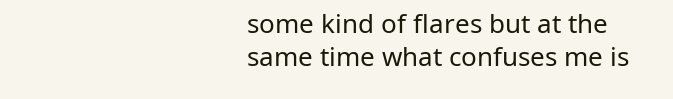some kind of flares but at the same time what confuses me is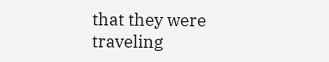that they were traveling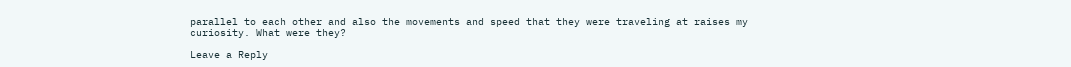parallel to each other and also the movements and speed that they were traveling at raises my curiosity. What were they?

Leave a Reply